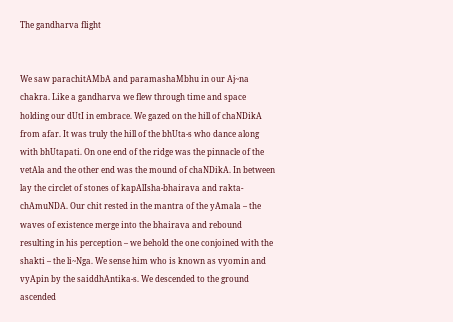The gandharva flight


We saw parachitAMbA and paramashaMbhu in our Aj~na chakra. Like a gandharva we flew through time and space holding our dUtI in embrace. We gazed on the hill of chaNDikA from afar. It was truly the hill of the bhUta-s who dance along with bhUtapati. On one end of the ridge was the pinnacle of the vetAla and the other end was the mound of chaNDikA. In between lay the circlet of stones of kapAlIsha-bhairava and rakta-chAmuNDA. Our chit rested in the mantra of the yAmala – the waves of existence merge into the bhairava and rebound resulting in his perception – we behold the one conjoined with the shakti – the li~Nga. We sense him who is known as vyomin and vyApin by the saiddhAntika-s. We descended to the ground ascended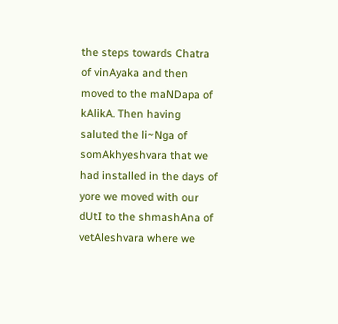the steps towards Chatra of vinAyaka and then moved to the maNDapa of kAlikA. Then having saluted the li~Nga of somAkhyeshvara that we had installed in the days of yore we moved with our dUtI to the shmashAna of vetAleshvara where we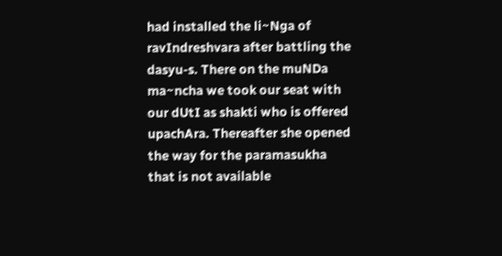had installed the li~Nga of ravIndreshvara after battling the dasyu-s. There on the muNDa ma~ncha we took our seat with our dUtI as shakti who is offered upachAra. Thereafter she opened the way for the paramasukha that is not available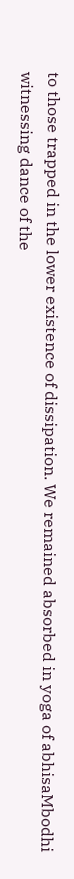to those trapped in the lower existence of dissipation. We remained absorbed in yoga of abhisaMbodhi witnessing dance of the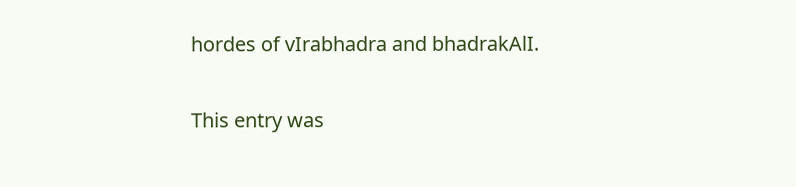hordes of vIrabhadra and bhadrakAlI.

This entry was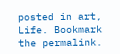posted in art, Life. Bookmark the permalink.